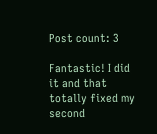Post count: 3

Fantastic! I did it and that totally fixed my second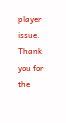player issue. Thank you for the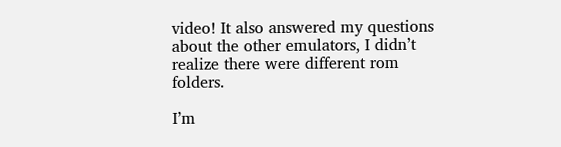video! It also answered my questions about the other emulators, I didn’t realize there were different rom folders.

I’m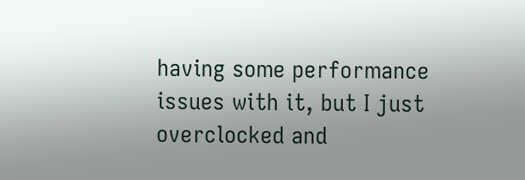having some performance issues with it, but I just overclocked and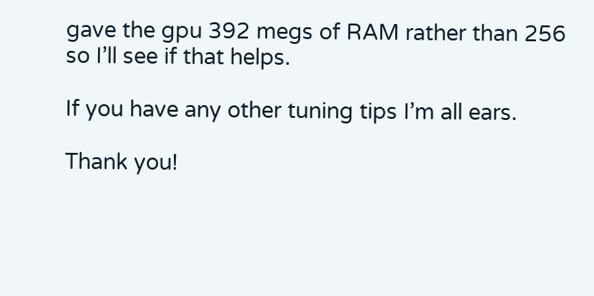gave the gpu 392 megs of RAM rather than 256 so I’ll see if that helps.

If you have any other tuning tips I’m all ears.

Thank you!